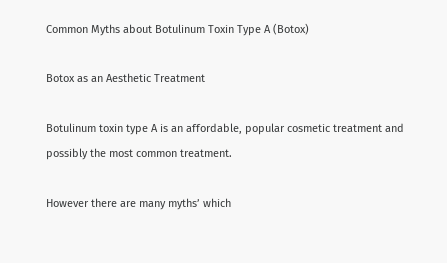Common Myths about Botulinum Toxin Type A (Botox)

Botox as an Aesthetic Treatment

Botulinum toxin type A is an affordable, popular cosmetic treatment and possibly the most common treatment.

However there are many myths’ which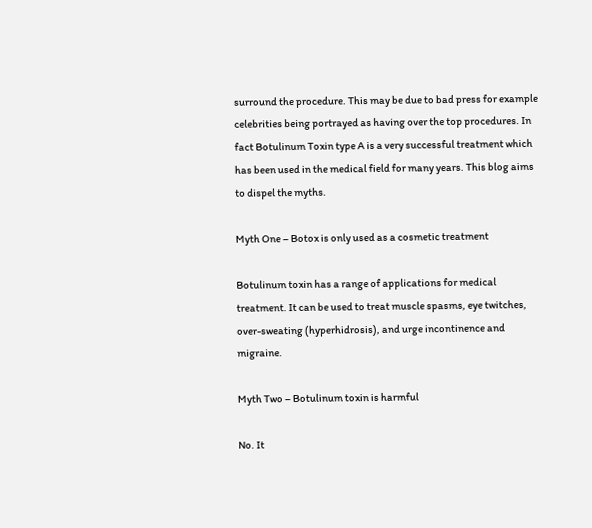surround the procedure. This may be due to bad press for example celebrities being portrayed as having over the top procedures. In fact Botulinum Toxin type A is a very successful treatment which has been used in the medical field for many years. This blog aims to dispel the myths.

Myth One – Botox is only used as a cosmetic treatment

Botulinum toxin has a range of applications for medical treatment. It can be used to treat muscle spasms, eye twitches, over-sweating (hyperhidrosis), and urge incontinence and migraine.

Myth Two – Botulinum toxin is harmful

No. It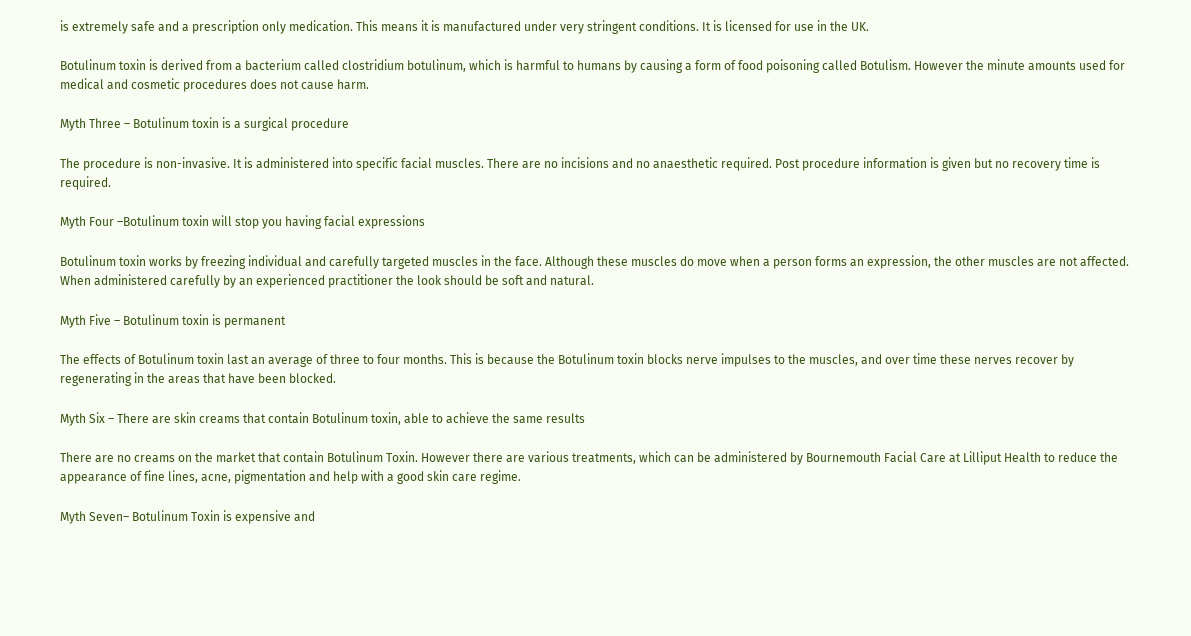is extremely safe and a prescription only medication. This means it is manufactured under very stringent conditions. It is licensed for use in the UK.

Botulinum toxin is derived from a bacterium called clostridium botulinum, which is harmful to humans by causing a form of food poisoning called Botulism. However the minute amounts used for medical and cosmetic procedures does not cause harm.

Myth Three – Botulinum toxin is a surgical procedure

The procedure is non-invasive. It is administered into specific facial muscles. There are no incisions and no anaesthetic required. Post procedure information is given but no recovery time is required.

Myth Four –Botulinum toxin will stop you having facial expressions

Botulinum toxin works by freezing individual and carefully targeted muscles in the face. Although these muscles do move when a person forms an expression, the other muscles are not affected. When administered carefully by an experienced practitioner the look should be soft and natural.

Myth Five – Botulinum toxin is permanent

The effects of Botulinum toxin last an average of three to four months. This is because the Botulinum toxin blocks nerve impulses to the muscles, and over time these nerves recover by regenerating in the areas that have been blocked.

Myth Six – There are skin creams that contain Botulinum toxin, able to achieve the same results

There are no creams on the market that contain Botulinum Toxin. However there are various treatments, which can be administered by Bournemouth Facial Care at Lilliput Health to reduce the appearance of fine lines, acne, pigmentation and help with a good skin care regime.

Myth Seven– Botulinum Toxin is expensive and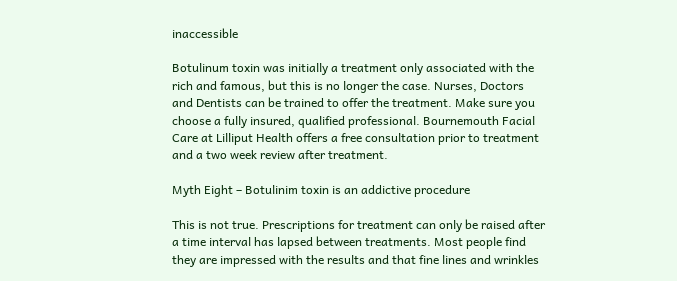inaccessible

Botulinum toxin was initially a treatment only associated with the rich and famous, but this is no longer the case. Nurses, Doctors and Dentists can be trained to offer the treatment. Make sure you choose a fully insured, qualified professional. Bournemouth Facial Care at Lilliput Health offers a free consultation prior to treatment and a two week review after treatment.

Myth Eight – Botulinim toxin is an addictive procedure

This is not true. Prescriptions for treatment can only be raised after a time interval has lapsed between treatments. Most people find they are impressed with the results and that fine lines and wrinkles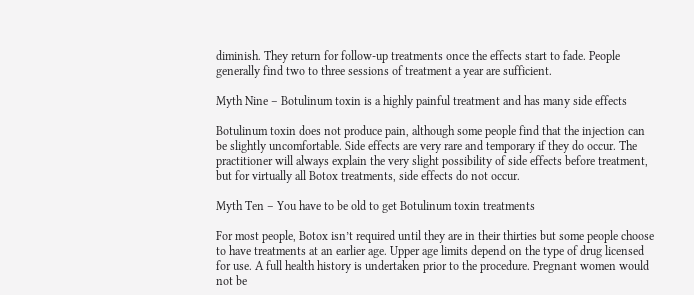diminish. They return for follow-up treatments once the effects start to fade. People generally find two to three sessions of treatment a year are sufficient.

Myth Nine – Botulinum toxin is a highly painful treatment and has many side effects

Botulinum toxin does not produce pain, although some people find that the injection can be slightly uncomfortable. Side effects are very rare and temporary if they do occur. The practitioner will always explain the very slight possibility of side effects before treatment, but for virtually all Botox treatments, side effects do not occur.

Myth Ten – You have to be old to get Botulinum toxin treatments

For most people, Botox isn’t required until they are in their thirties but some people choose to have treatments at an earlier age. Upper age limits depend on the type of drug licensed for use. A full health history is undertaken prior to the procedure. Pregnant women would not be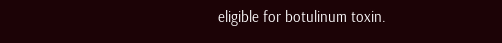eligible for botulinum toxin.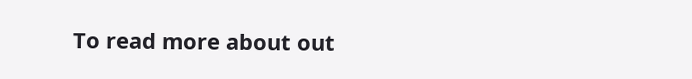To read more about out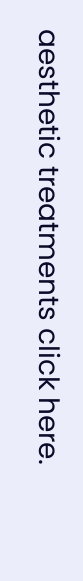aesthetic treatments click here.